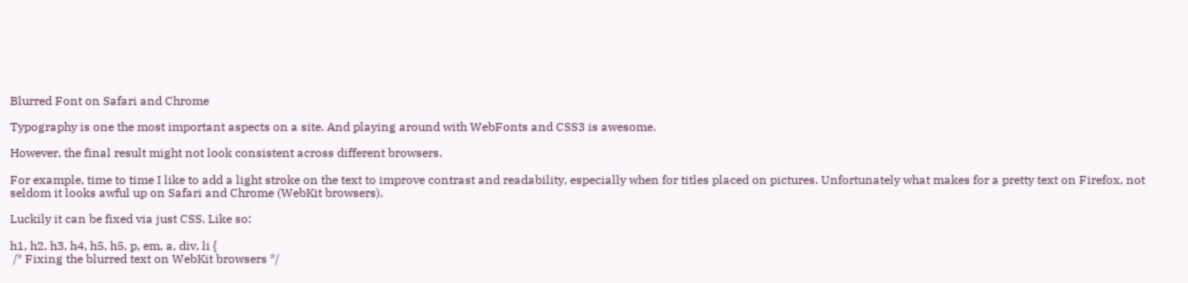Blurred Font on Safari and Chrome

Typography is one the most important aspects on a site. And playing around with WebFonts and CSS3 is awesome.

However, the final result might not look consistent across different browsers.

For example, time to time I like to add a light stroke on the text to improve contrast and readability, especially when for titles placed on pictures. Unfortunately what makes for a pretty text on Firefox, not seldom it looks awful up on Safari and Chrome (WebKit browsers).

Luckily it can be fixed via just CSS. Like so:

h1, h2, h3, h4, h5, h5, p, em, a, div, li {
 /* Fixing the blurred text on WebKit browsers */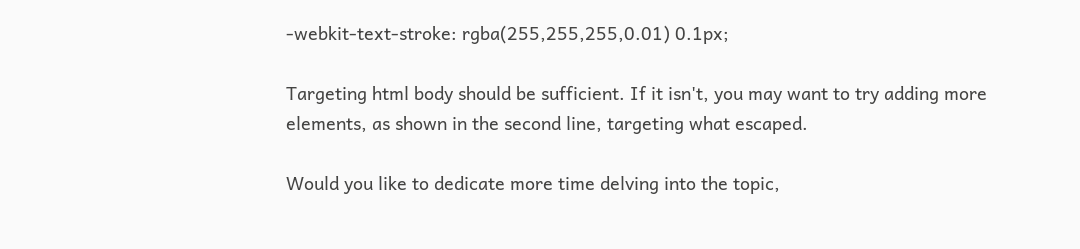-webkit-text-stroke: rgba(255,255,255,0.01) 0.1px;

Targeting html body should be sufficient. If it isn't, you may want to try adding more elements, as shown in the second line, targeting what escaped.

Would you like to dedicate more time delving into the topic,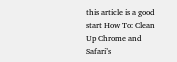this article is a good start How To: Clean Up Chrome and Safari’s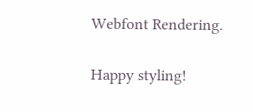Webfont Rendering.

Happy styling!